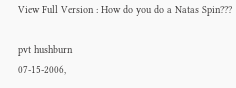View Full Version : How do you do a Natas Spin???

pvt hushburn
07-15-2006,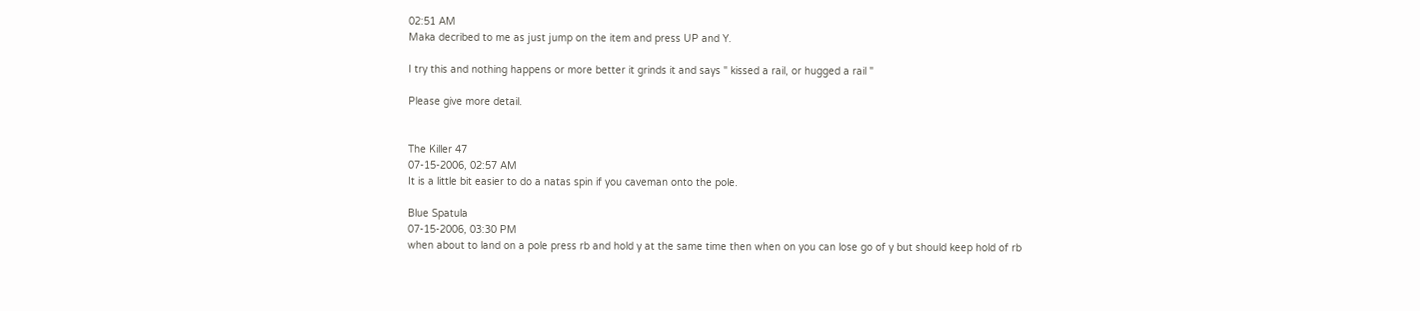02:51 AM
Maka decribed to me as just jump on the item and press UP and Y.

I try this and nothing happens or more better it grinds it and says " kissed a rail, or hugged a rail "

Please give more detail.


The Killer 47
07-15-2006, 02:57 AM
It is a little bit easier to do a natas spin if you caveman onto the pole.

Blue Spatula
07-15-2006, 03:30 PM
when about to land on a pole press rb and hold y at the same time then when on you can lose go of y but should keep hold of rb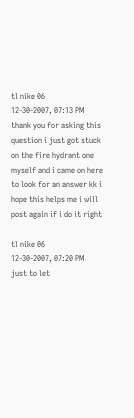tl nike 06
12-30-2007, 07:13 PM
thank you for asking this question i just got stuck on the fire hydrant one myself and i came on here to look for an answer kk i hope this helps me i will post again if i do it right

tl nike 06
12-30-2007, 07:20 PM
just to let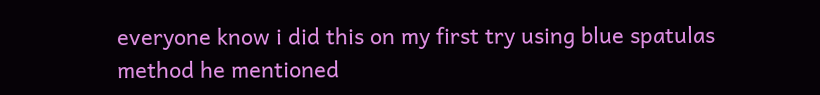everyone know i did this on my first try using blue spatulas method he mentioned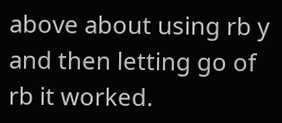above about using rb y and then letting go of rb it worked.